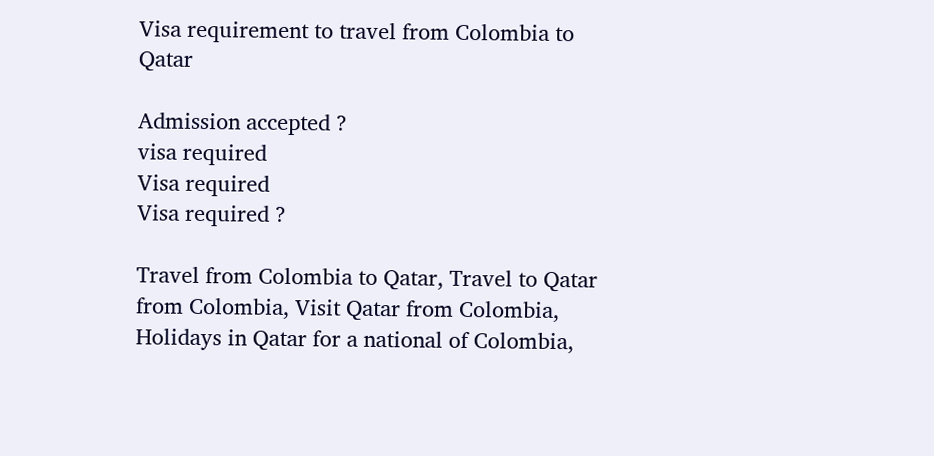Visa requirement to travel from Colombia to Qatar

Admission accepted ?
visa required
Visa required
Visa required ?

Travel from Colombia to Qatar, Travel to Qatar from Colombia, Visit Qatar from Colombia, Holidays in Qatar for a national of Colombia,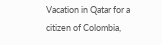Vacation in Qatar for a citizen of Colombia,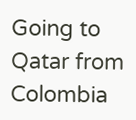Going to Qatar from Colombia